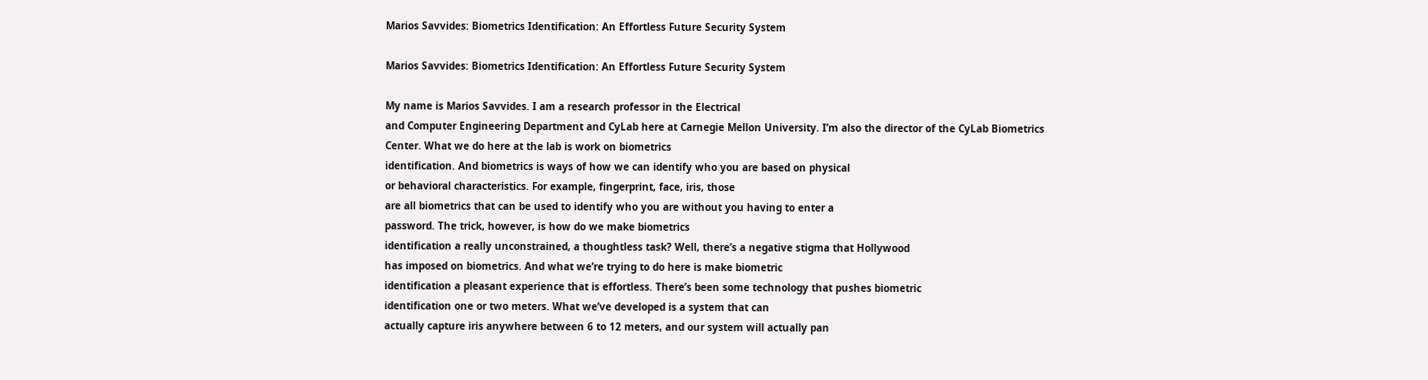Marios Savvides: Biometrics Identification: An Effortless Future Security System

Marios Savvides: Biometrics Identification: An Effortless Future Security System

My name is Marios Savvides. I am a research professor in the Electrical
and Computer Engineering Department and CyLab here at Carnegie Mellon University. I’m also the director of the CyLab Biometrics
Center. What we do here at the lab is work on biometrics
identification. And biometrics is ways of how we can identify who you are based on physical
or behavioral characteristics. For example, fingerprint, face, iris, those
are all biometrics that can be used to identify who you are without you having to enter a
password. The trick, however, is how do we make biometrics
identification a really unconstrained, a thoughtless task? Well, there’s a negative stigma that Hollywood
has imposed on biometrics. And what we’re trying to do here is make biometric
identification a pleasant experience that is effortless. There’s been some technology that pushes biometric
identification one or two meters. What we’ve developed is a system that can
actually capture iris anywhere between 6 to 12 meters, and our system will actually pan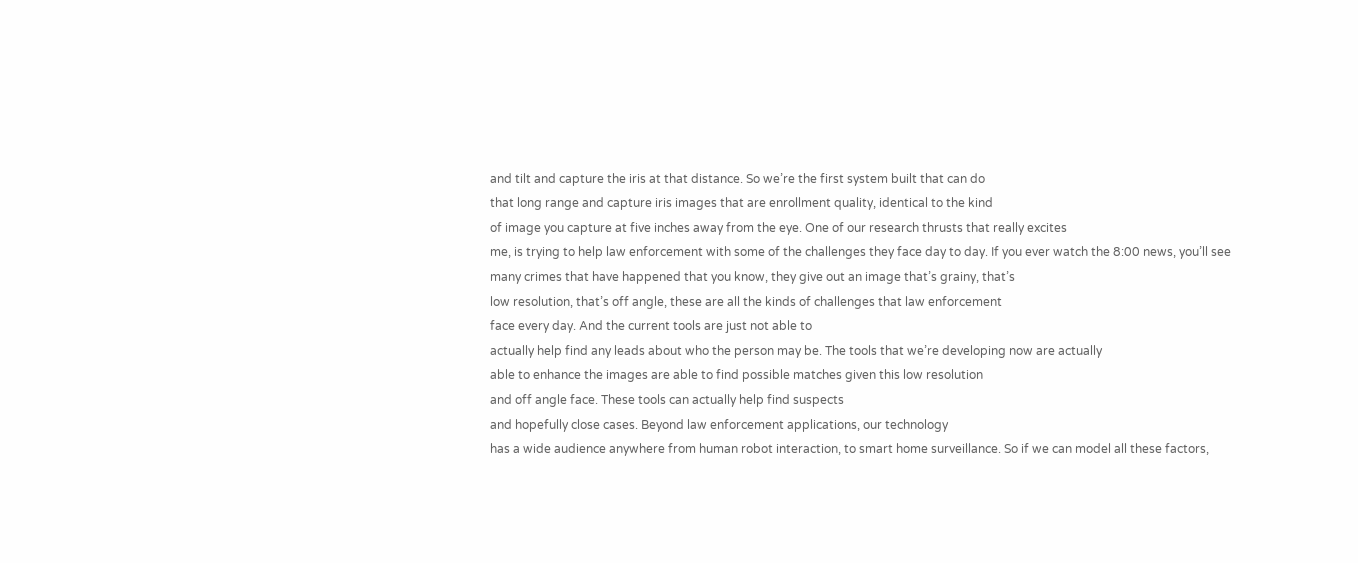and tilt and capture the iris at that distance. So we’re the first system built that can do
that long range and capture iris images that are enrollment quality, identical to the kind
of image you capture at five inches away from the eye. One of our research thrusts that really excites
me, is trying to help law enforcement with some of the challenges they face day to day. If you ever watch the 8:00 news, you’ll see
many crimes that have happened that you know, they give out an image that’s grainy, that’s
low resolution, that’s off angle, these are all the kinds of challenges that law enforcement
face every day. And the current tools are just not able to
actually help find any leads about who the person may be. The tools that we’re developing now are actually
able to enhance the images are able to find possible matches given this low resolution
and off angle face. These tools can actually help find suspects
and hopefully close cases. Beyond law enforcement applications, our technology
has a wide audience anywhere from human robot interaction, to smart home surveillance. So if we can model all these factors,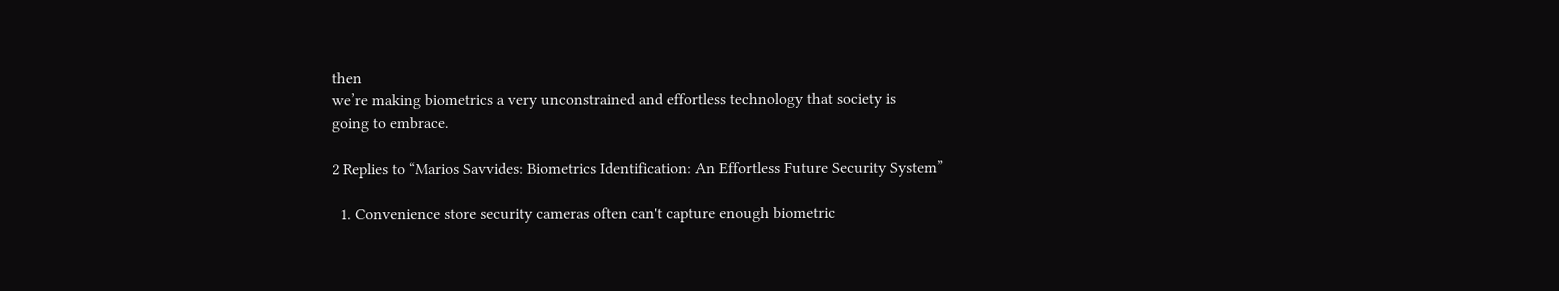then
we’re making biometrics a very unconstrained and effortless technology that society is
going to embrace.

2 Replies to “Marios Savvides: Biometrics Identification: An Effortless Future Security System”

  1. Convenience store security cameras often can't capture enough biometric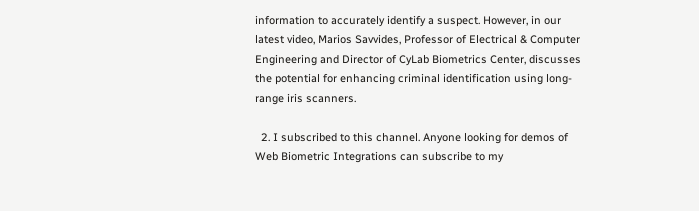information to accurately identify a suspect. However, in our latest video, Marios Savvides, Professor of Electrical & Computer Engineering and Director of CyLab Biometrics Center, discusses the potential for enhancing criminal identification using long-range iris scanners.

  2. I subscribed to this channel. Anyone looking for demos of Web Biometric Integrations can subscribe to my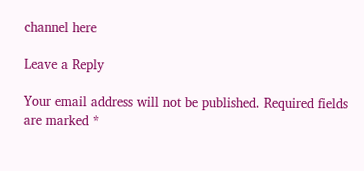channel here

Leave a Reply

Your email address will not be published. Required fields are marked *